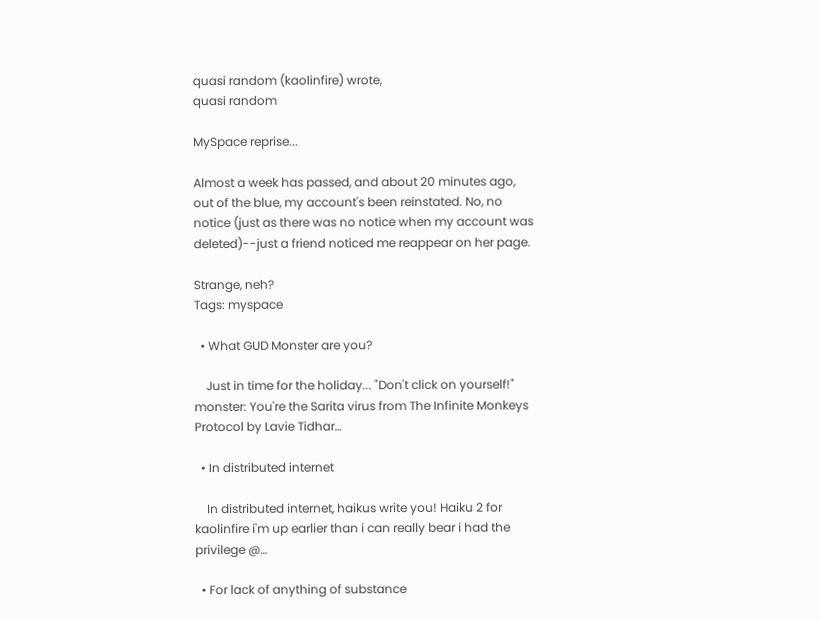quasi random (kaolinfire) wrote,
quasi random

MySpace reprise...

Almost a week has passed, and about 20 minutes ago, out of the blue, my account's been reinstated. No, no notice (just as there was no notice when my account was deleted)--just a friend noticed me reappear on her page.

Strange, neh?
Tags: myspace

  • What GUD Monster are you?

    Just in time for the holiday... "Don't click on yourself!" monster: You're the Sarita virus from The Infinite Monkeys Protocol by Lavie Tidhar…

  • In distributed internet

    In distributed internet, haikus write you! Haiku 2 for kaolinfire i'm up earlier than i can really bear i had the privilege @…

  • For lack of anything of substance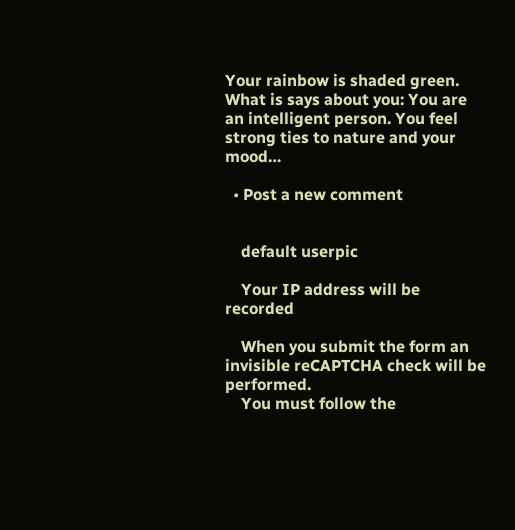Your rainbow is shaded green. What is says about you: You are an intelligent person. You feel strong ties to nature and your mood…

  • Post a new comment


    default userpic

    Your IP address will be recorded

    When you submit the form an invisible reCAPTCHA check will be performed.
    You must follow the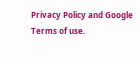Privacy Policy and Google Terms of use.